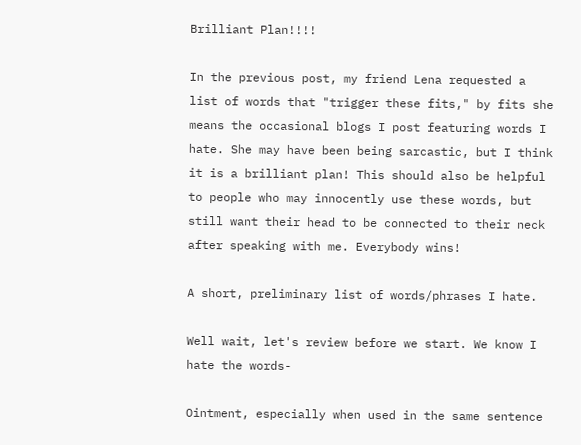Brilliant Plan!!!!

In the previous post, my friend Lena requested a list of words that "trigger these fits," by fits she means the occasional blogs I post featuring words I hate. She may have been being sarcastic, but I think it is a brilliant plan! This should also be helpful to people who may innocently use these words, but still want their head to be connected to their neck after speaking with me. Everybody wins!

A short, preliminary list of words/phrases I hate.

Well wait, let's review before we start. We know I hate the words-

Ointment, especially when used in the same sentence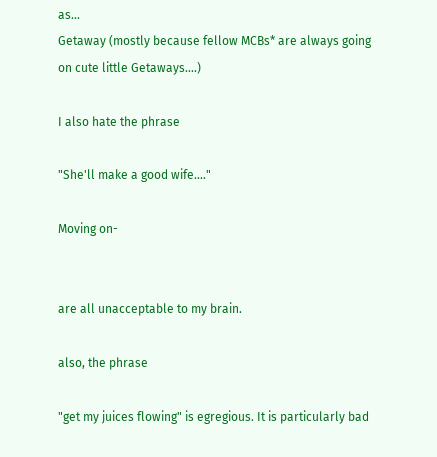as...
Getaway (mostly because fellow MCBs* are always going on cute little Getaways....)

I also hate the phrase

"She'll make a good wife...."

Moving on-


are all unacceptable to my brain.

also, the phrase

"get my juices flowing" is egregious. It is particularly bad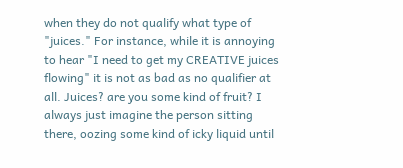when they do not qualify what type of "juices." For instance, while it is annoying to hear "I need to get my CREATIVE juices flowing" it is not as bad as no qualifier at all. Juices? are you some kind of fruit? I always just imagine the person sitting there, oozing some kind of icky liquid until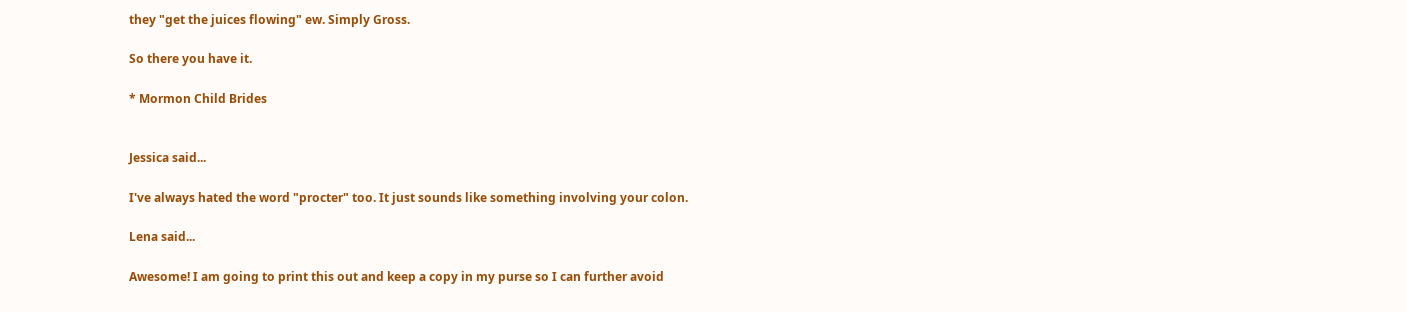they "get the juices flowing" ew. Simply Gross.

So there you have it.

* Mormon Child Brides


Jessica said...

I've always hated the word "procter" too. It just sounds like something involving your colon.

Lena said...

Awesome! I am going to print this out and keep a copy in my purse so I can further avoid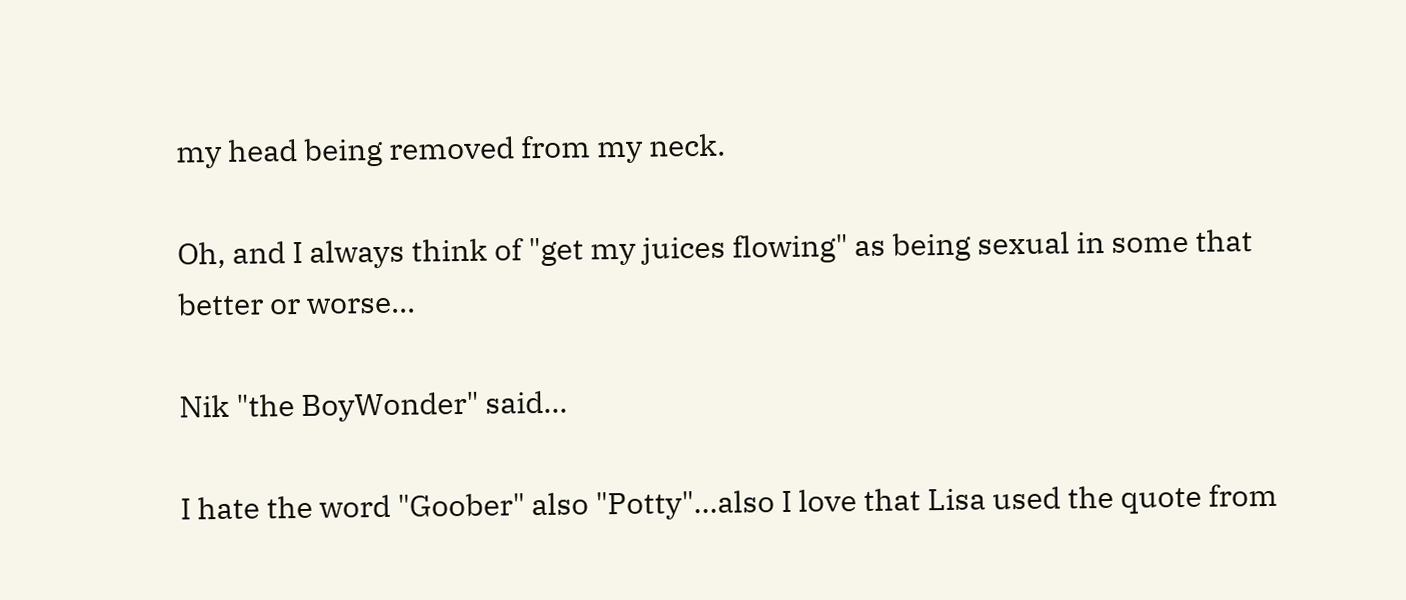my head being removed from my neck.

Oh, and I always think of "get my juices flowing" as being sexual in some that better or worse...

Nik "the BoyWonder" said...

I hate the word "Goober" also "Potty"...also I love that Lisa used the quote from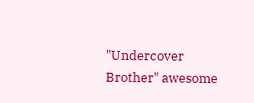"Undercover Brother" awesome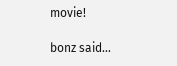movie!

bonz said...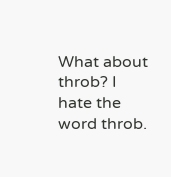What about throb? I hate the word throb.